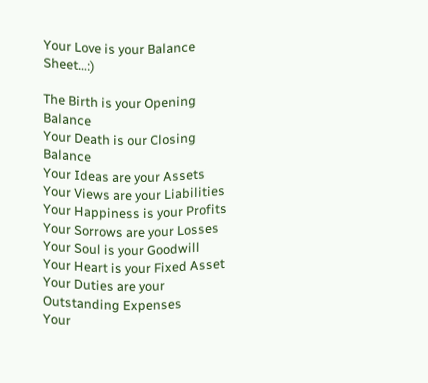Your Love is your Balance Sheet…:)

The Birth is your Opening Balance
Your Death is our Closing Balance
Your Ideas are your Assets
Your Views are your Liabilities
Your Happiness is your Profits
Your Sorrows are your Losses
Your Soul is your Goodwill
Your Heart is your Fixed Asset
Your Duties are your Outstanding Expenses
Your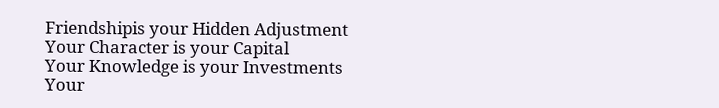Friendshipis your Hidden Adjustment
Your Character is your Capital
Your Knowledge is your Investments
Your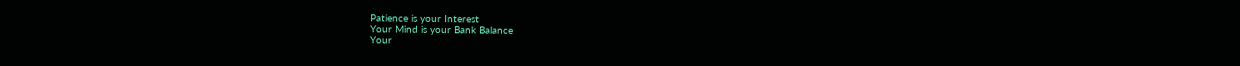Patience is your Interest
Your Mind is your Bank Balance
Your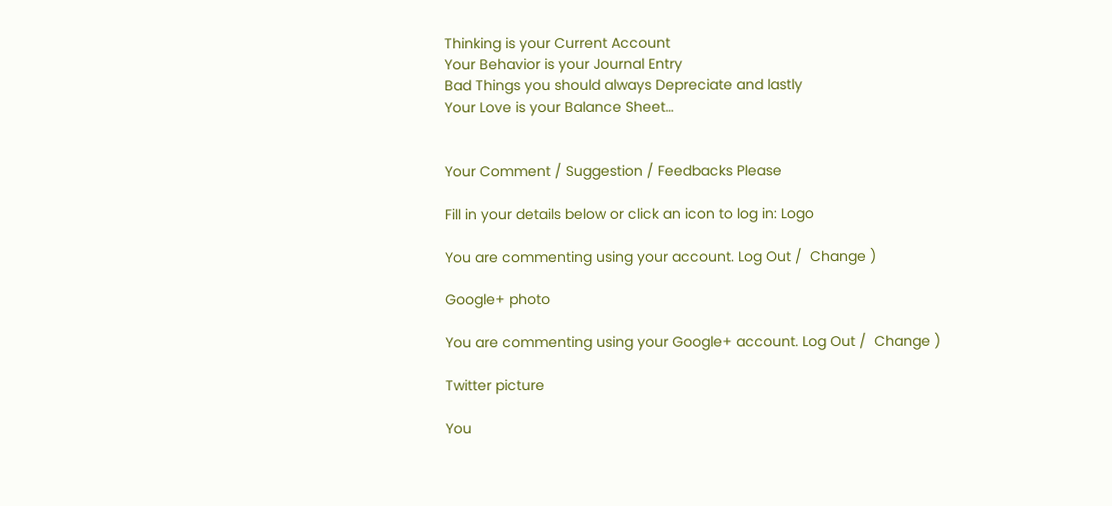Thinking is your Current Account
Your Behavior is your Journal Entry
Bad Things you should always Depreciate and lastly
Your Love is your Balance Sheet…


Your Comment / Suggestion / Feedbacks Please

Fill in your details below or click an icon to log in: Logo

You are commenting using your account. Log Out /  Change )

Google+ photo

You are commenting using your Google+ account. Log Out /  Change )

Twitter picture

You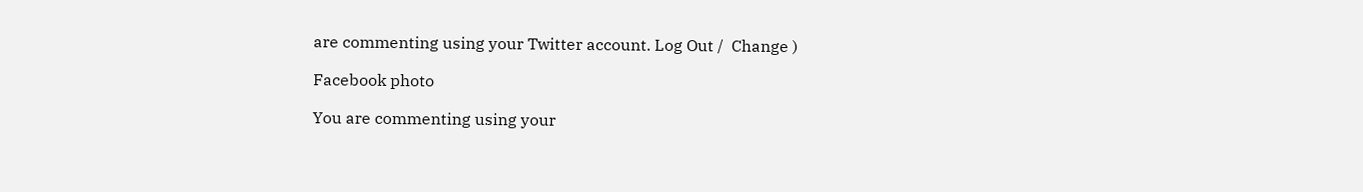are commenting using your Twitter account. Log Out /  Change )

Facebook photo

You are commenting using your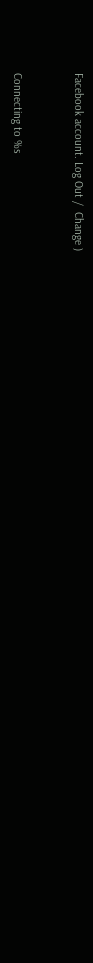Facebook account. Log Out /  Change )


Connecting to %s